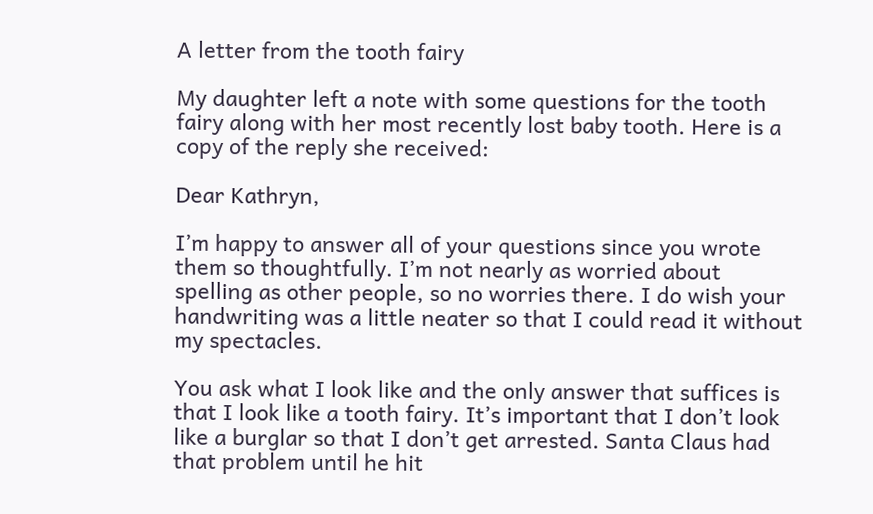A letter from the tooth fairy

My daughter left a note with some questions for the tooth fairy along with her most recently lost baby tooth. Here is a copy of the reply she received:

Dear Kathryn,

I’m happy to answer all of your questions since you wrote them so thoughtfully. I’m not nearly as worried about spelling as other people, so no worries there. I do wish your handwriting was a little neater so that I could read it without my spectacles.

You ask what I look like and the only answer that suffices is that I look like a tooth fairy. It’s important that I don’t look like a burglar so that I don’t get arrested. Santa Claus had that problem until he hit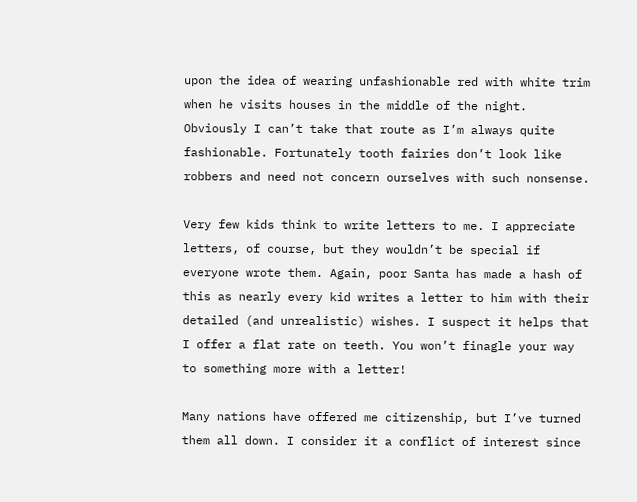upon the idea of wearing unfashionable red with white trim when he visits houses in the middle of the night. Obviously I can’t take that route as I’m always quite fashionable. Fortunately tooth fairies don’t look like robbers and need not concern ourselves with such nonsense.

Very few kids think to write letters to me. I appreciate letters, of course, but they wouldn’t be special if everyone wrote them. Again, poor Santa has made a hash of this as nearly every kid writes a letter to him with their detailed (and unrealistic) wishes. I suspect it helps that I offer a flat rate on teeth. You won’t finagle your way to something more with a letter!

Many nations have offered me citizenship, but I’ve turned them all down. I consider it a conflict of interest since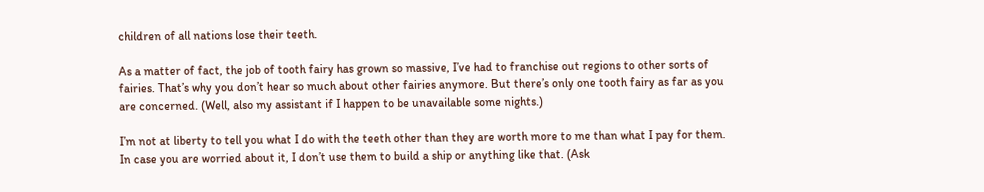children of all nations lose their teeth.

As a matter of fact, the job of tooth fairy has grown so massive, I’ve had to franchise out regions to other sorts of fairies. That’s why you don’t hear so much about other fairies anymore. But there’s only one tooth fairy as far as you are concerned. (Well, also my assistant if I happen to be unavailable some nights.)

I’m not at liberty to tell you what I do with the teeth other than they are worth more to me than what I pay for them. In case you are worried about it, I don’t use them to build a ship or anything like that. (Ask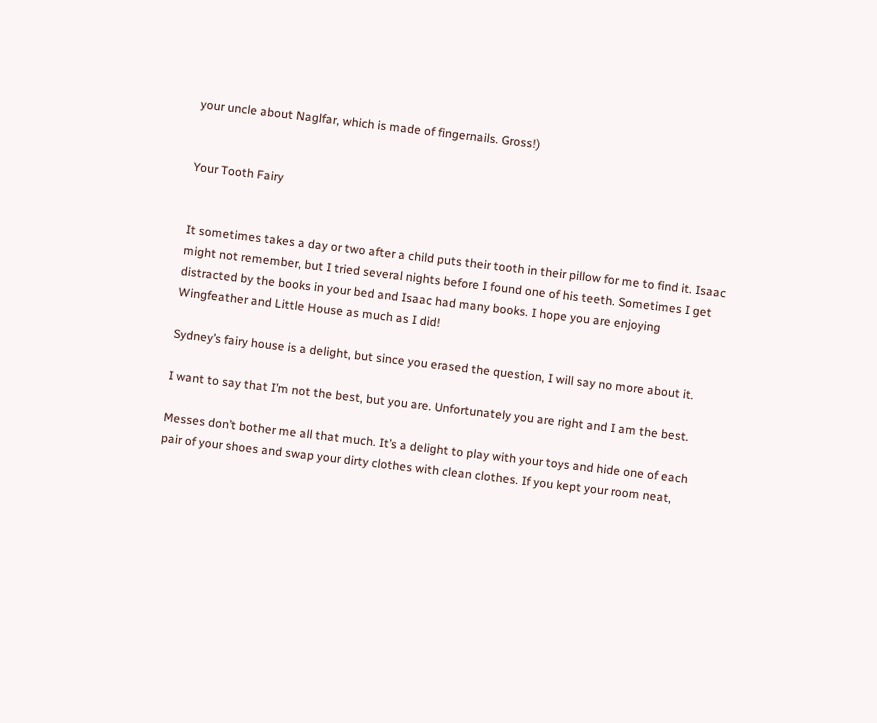your uncle about Naglfar, which is made of fingernails. Gross!)


Your Tooth Fairy


It sometimes takes a day or two after a child puts their tooth in their pillow for me to find it. Isaac might not remember, but I tried several nights before I found one of his teeth. Sometimes I get distracted by the books in your bed and Isaac had many books. I hope you are enjoying Wingfeather and Little House as much as I did!

Sydney’s fairy house is a delight, but since you erased the question, I will say no more about it.

I want to say that I’m not the best, but you are. Unfortunately you are right and I am the best.

Messes don’t bother me all that much. It’s a delight to play with your toys and hide one of each pair of your shoes and swap your dirty clothes with clean clothes. If you kept your room neat,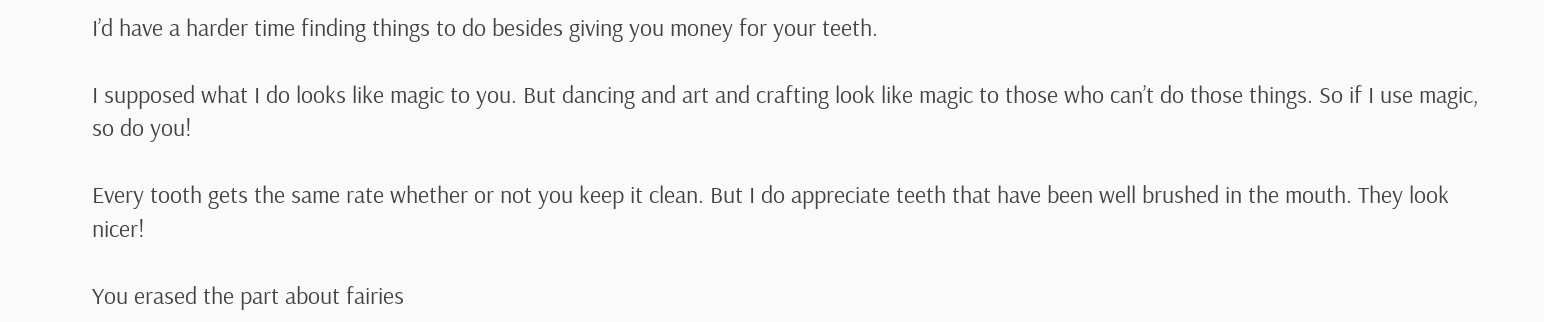I’d have a harder time finding things to do besides giving you money for your teeth.

I supposed what I do looks like magic to you. But dancing and art and crafting look like magic to those who can’t do those things. So if I use magic, so do you!

Every tooth gets the same rate whether or not you keep it clean. But I do appreciate teeth that have been well brushed in the mouth. They look nicer!

You erased the part about fairies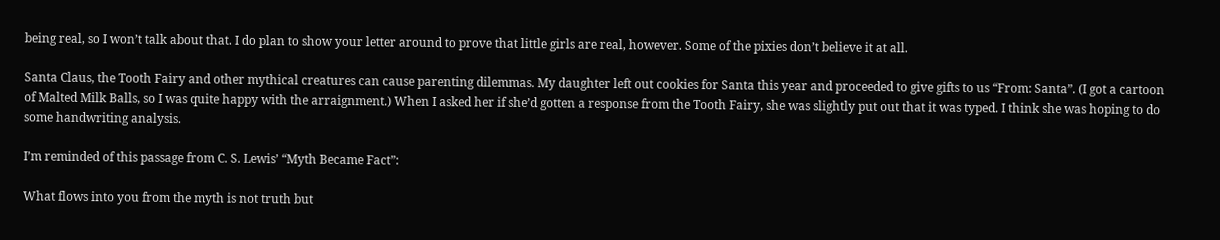being real, so I won’t talk about that. I do plan to show your letter around to prove that little girls are real, however. Some of the pixies don’t believe it at all.

Santa Claus, the Tooth Fairy and other mythical creatures can cause parenting dilemmas. My daughter left out cookies for Santa this year and proceeded to give gifts to us “From: Santa”. (I got a cartoon of Malted Milk Balls, so I was quite happy with the arraignment.) When I asked her if she’d gotten a response from the Tooth Fairy, she was slightly put out that it was typed. I think she was hoping to do some handwriting analysis.

I’m reminded of this passage from C. S. Lewis’ “Myth Became Fact”:

What flows into you from the myth is not truth but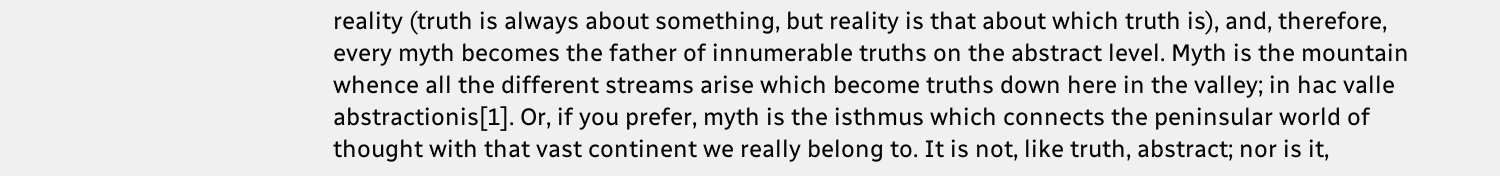reality (truth is always about something, but reality is that about which truth is), and, therefore, every myth becomes the father of innumerable truths on the abstract level. Myth is the mountain whence all the different streams arise which become truths down here in the valley; in hac valle abstractionis[1]. Or, if you prefer, myth is the isthmus which connects the peninsular world of thought with that vast continent we really belong to. It is not, like truth, abstract; nor is it,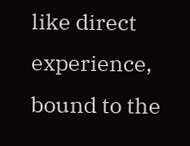like direct experience, bound to the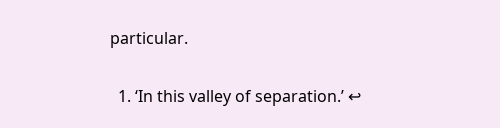particular.

  1. ‘In this valley of separation.’ ↩